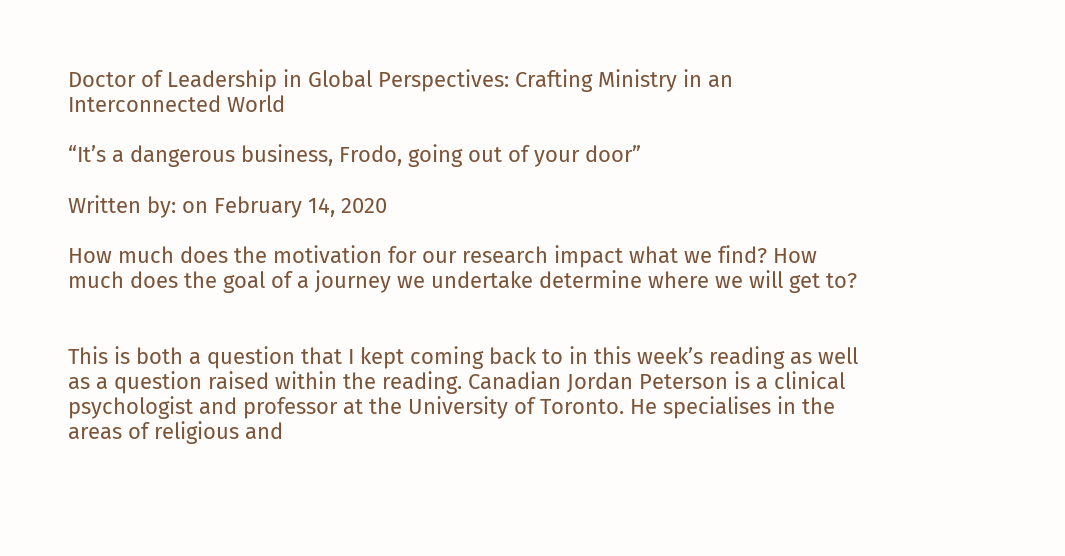Doctor of Leadership in Global Perspectives: Crafting Ministry in an Interconnected World

“It’s a dangerous business, Frodo, going out of your door”

Written by: on February 14, 2020

How much does the motivation for our research impact what we find? How much does the goal of a journey we undertake determine where we will get to?


This is both a question that I kept coming back to in this week’s reading as well as a question raised within the reading. Canadian Jordan Peterson is a clinical psychologist and professor at the University of Toronto. He specialises in the areas of religious and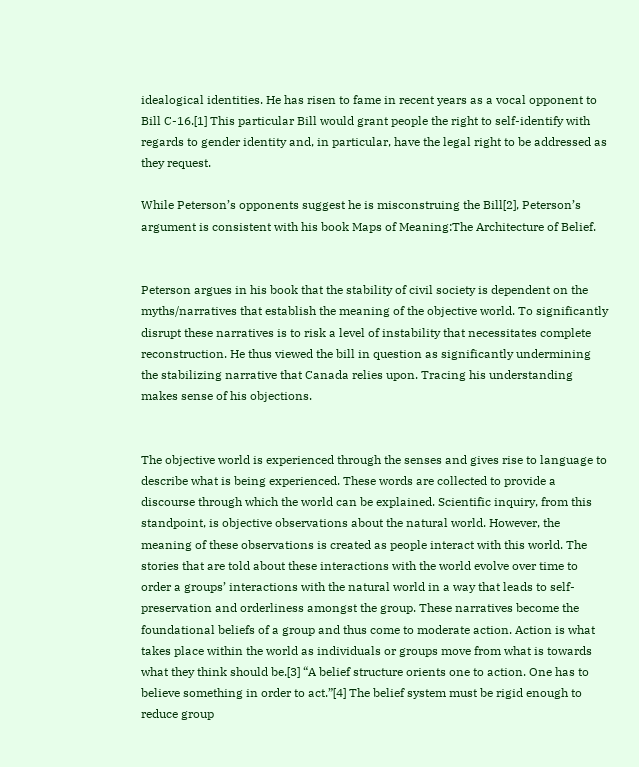idealogical identities. He has risen to fame in recent years as a vocal opponent to Bill C-16.[1] This particular Bill would grant people the right to self-identify with regards to gender identity and, in particular, have the legal right to be addressed as they request.

While Peterson’s opponents suggest he is misconstruing the Bill[2], Peterson’s argument is consistent with his book Maps of Meaning:The Architecture of Belief.


Peterson argues in his book that the stability of civil society is dependent on the myths/narratives that establish the meaning of the objective world. To significantly disrupt these narratives is to risk a level of instability that necessitates complete reconstruction. He thus viewed the bill in question as significantly undermining the stabilizing narrative that Canada relies upon. Tracing his understanding makes sense of his objections.


The objective world is experienced through the senses and gives rise to language to describe what is being experienced. These words are collected to provide a discourse through which the world can be explained. Scientific inquiry, from this standpoint, is objective observations about the natural world. However, the meaning of these observations is created as people interact with this world. The stories that are told about these interactions with the world evolve over time to order a groups’ interactions with the natural world in a way that leads to self-preservation and orderliness amongst the group. These narratives become the foundational beliefs of a group and thus come to moderate action. Action is what takes place within the world as individuals or groups move from what is towards what they think should be.[3] “A belief structure orients one to action. One has to believe something in order to act.”[4] The belief system must be rigid enough to reduce group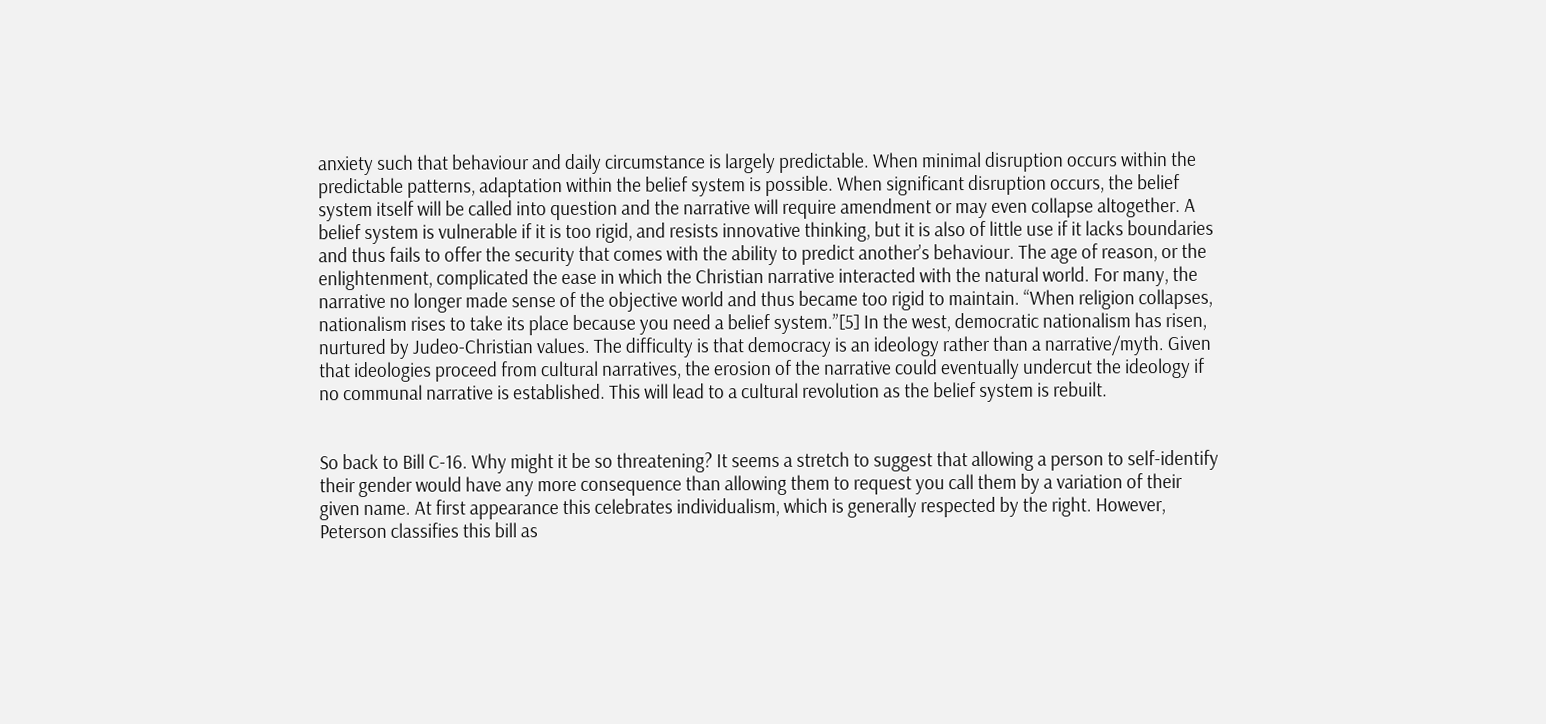anxiety such that behaviour and daily circumstance is largely predictable. When minimal disruption occurs within the predictable patterns, adaptation within the belief system is possible. When significant disruption occurs, the belief system itself will be called into question and the narrative will require amendment or may even collapse altogether. A belief system is vulnerable if it is too rigid, and resists innovative thinking, but it is also of little use if it lacks boundaries and thus fails to offer the security that comes with the ability to predict another’s behaviour. The age of reason, or the enlightenment, complicated the ease in which the Christian narrative interacted with the natural world. For many, the narrative no longer made sense of the objective world and thus became too rigid to maintain. “When religion collapses, nationalism rises to take its place because you need a belief system.”[5] In the west, democratic nationalism has risen, nurtured by Judeo-Christian values. The difficulty is that democracy is an ideology rather than a narrative/myth. Given that ideologies proceed from cultural narratives, the erosion of the narrative could eventually undercut the ideology if no communal narrative is established. This will lead to a cultural revolution as the belief system is rebuilt.


So back to Bill C-16. Why might it be so threatening? It seems a stretch to suggest that allowing a person to self-identify their gender would have any more consequence than allowing them to request you call them by a variation of their given name. At first appearance this celebrates individualism, which is generally respected by the right. However, Peterson classifies this bill as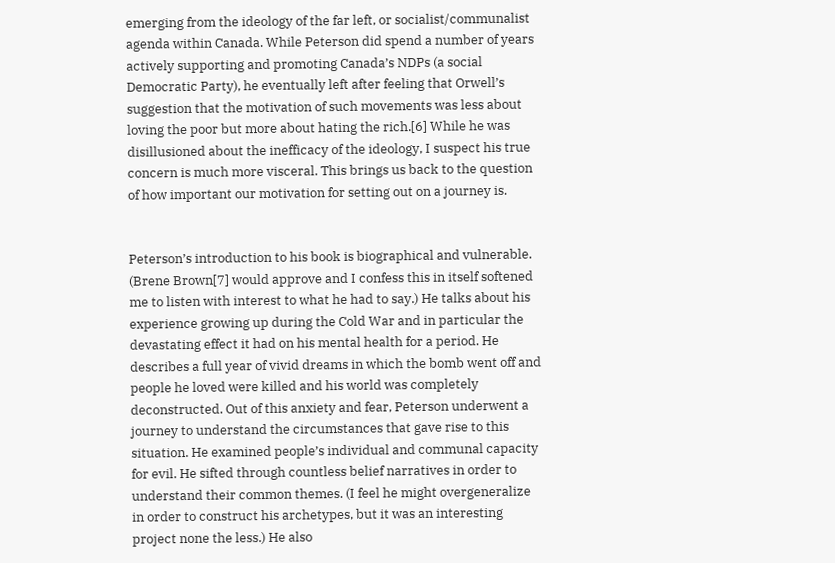emerging from the ideology of the far left, or socialist/communalist agenda within Canada. While Peterson did spend a number of years actively supporting and promoting Canada’s NDPs (a social Democratic Party), he eventually left after feeling that Orwell’s suggestion that the motivation of such movements was less about loving the poor but more about hating the rich.[6] While he was disillusioned about the inefficacy of the ideology, I suspect his true concern is much more visceral. This brings us back to the question of how important our motivation for setting out on a journey is.


Peterson’s introduction to his book is biographical and vulnerable. (Brene Brown[7] would approve and I confess this in itself softened me to listen with interest to what he had to say.) He talks about his experience growing up during the Cold War and in particular the devastating effect it had on his mental health for a period. He describes a full year of vivid dreams in which the bomb went off and people he loved were killed and his world was completely deconstructed. Out of this anxiety and fear, Peterson underwent a journey to understand the circumstances that gave rise to this situation. He examined people’s individual and communal capacity for evil. He sifted through countless belief narratives in order to understand their common themes. (I feel he might overgeneralize in order to construct his archetypes, but it was an interesting project none the less.) He also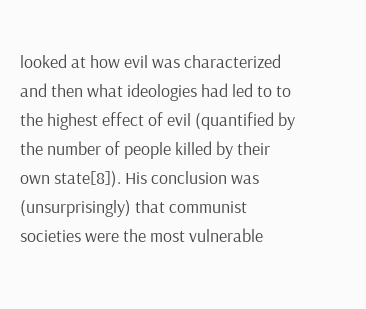looked at how evil was characterized and then what ideologies had led to to the highest effect of evil (quantified by the number of people killed by their own state[8]). His conclusion was (unsurprisingly) that communist societies were the most vulnerable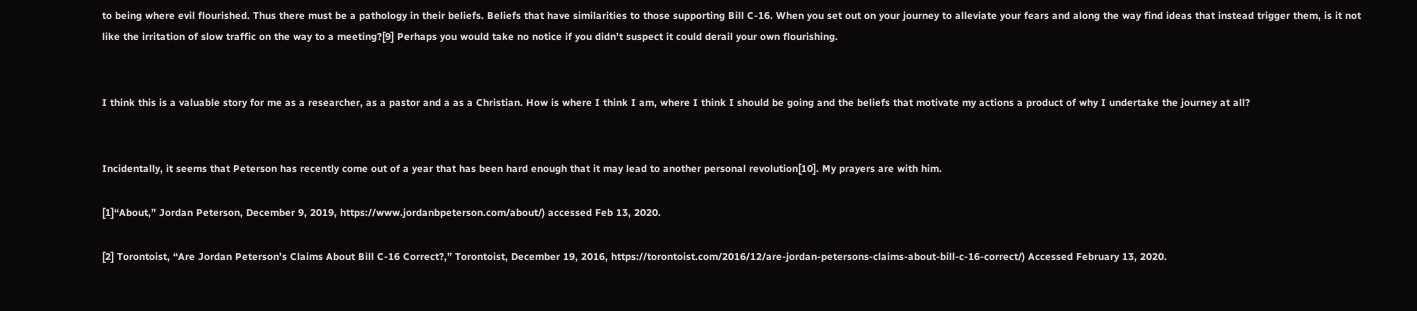to being where evil flourished. Thus there must be a pathology in their beliefs. Beliefs that have similarities to those supporting Bill C-16. When you set out on your journey to alleviate your fears and along the way find ideas that instead trigger them, is it not like the irritation of slow traffic on the way to a meeting?[9] Perhaps you would take no notice if you didn’t suspect it could derail your own flourishing.


I think this is a valuable story for me as a researcher, as a pastor and a as a Christian. How is where I think I am, where I think I should be going and the beliefs that motivate my actions a product of why I undertake the journey at all?


Incidentally, it seems that Peterson has recently come out of a year that has been hard enough that it may lead to another personal revolution[10]. My prayers are with him.

[1]“About,” Jordan Peterson, December 9, 2019, https://www.jordanbpeterson.com/about/) accessed Feb 13, 2020.

[2] Torontoist, “Are Jordan Peterson’s Claims About Bill C-16 Correct?,” Torontoist, December 19, 2016, https://torontoist.com/2016/12/are-jordan-petersons-claims-about-bill-c-16-correct/) Accessed February 13, 2020.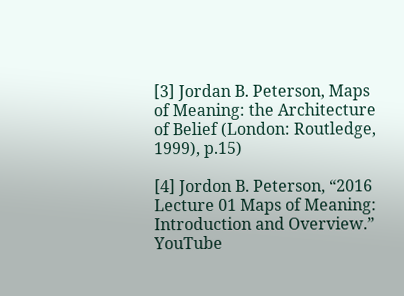[3] Jordan B. Peterson, Maps of Meaning: the Architecture of Belief (London: Routledge, 1999), p.15)

[4] Jordon B. Peterson, “2016 Lecture 01 Maps of Meaning: Introduction and Overview.” YouTube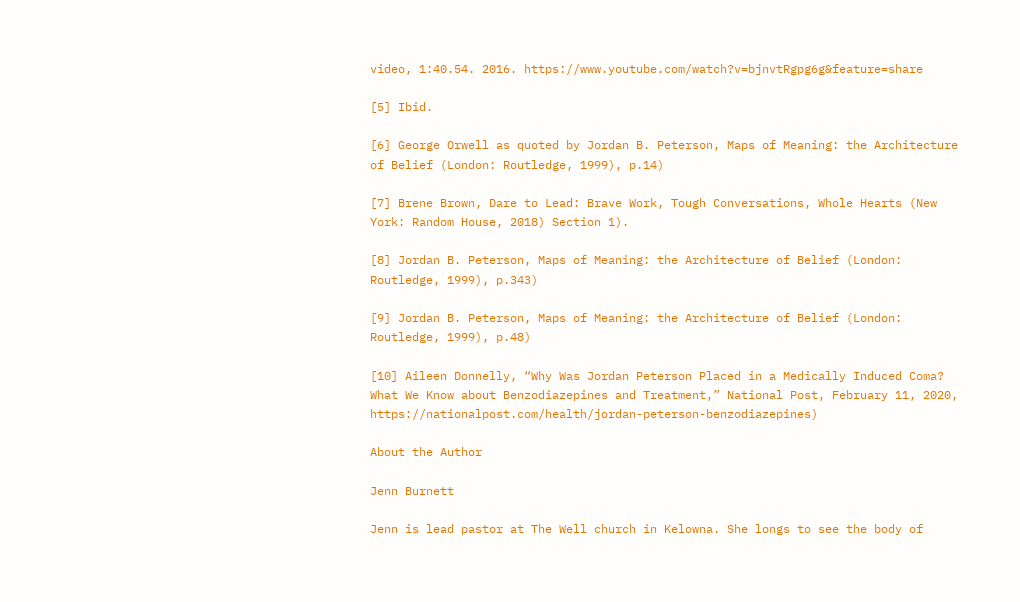video, 1:40.54. 2016. https://www.youtube.com/watch?v=bjnvtRgpg6g&feature=share

[5] Ibid.

[6] George Orwell as quoted by Jordan B. Peterson, Maps of Meaning: the Architecture of Belief (London: Routledge, 1999), p.14)

[7] Brene Brown, Dare to Lead: Brave Work, Tough Conversations, Whole Hearts (New York: Random House, 2018) Section 1).

[8] Jordan B. Peterson, Maps of Meaning: the Architecture of Belief (London: Routledge, 1999), p.343)

[9] Jordan B. Peterson, Maps of Meaning: the Architecture of Belief (London: Routledge, 1999), p.48)

[10] Aileen Donnelly, “Why Was Jordan Peterson Placed in a Medically Induced Coma? What We Know about Benzodiazepines and Treatment,” National Post, February 11, 2020, https://nationalpost.com/health/jordan-peterson-benzodiazepines)

About the Author

Jenn Burnett

Jenn is lead pastor at The Well church in Kelowna. She longs to see the body of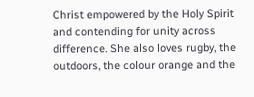Christ empowered by the Holy Spirit and contending for unity across difference. She also loves rugby, the outdoors, the colour orange and the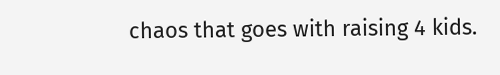chaos that goes with raising 4 kids.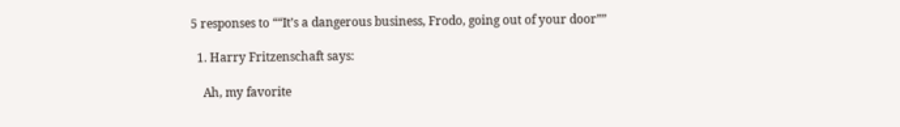5 responses to ““It’s a dangerous business, Frodo, going out of your door””

  1. Harry Fritzenschaft says:

    Ah, my favorite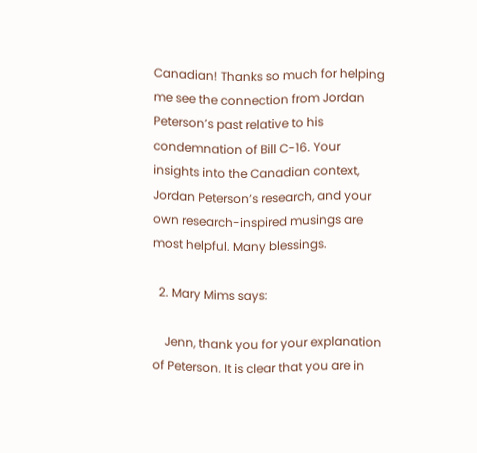Canadian! Thanks so much for helping me see the connection from Jordan Peterson’s past relative to his condemnation of Bill C-16. Your insights into the Canadian context, Jordan Peterson’s research, and your own research-inspired musings are most helpful. Many blessings.

  2. Mary Mims says:

    Jenn, thank you for your explanation of Peterson. It is clear that you are in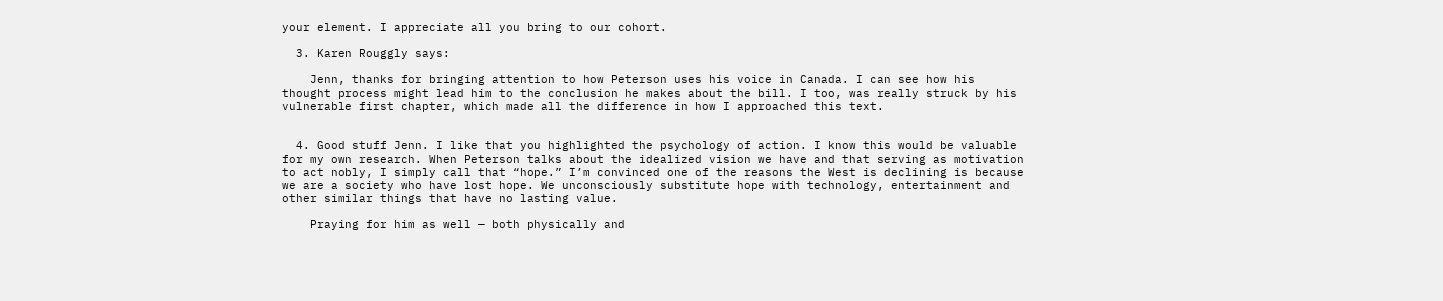your element. I appreciate all you bring to our cohort.

  3. Karen Rouggly says:

    Jenn, thanks for bringing attention to how Peterson uses his voice in Canada. I can see how his thought process might lead him to the conclusion he makes about the bill. I too, was really struck by his vulnerable first chapter, which made all the difference in how I approached this text.


  4. Good stuff Jenn. I like that you highlighted the psychology of action. I know this would be valuable for my own research. When Peterson talks about the idealized vision we have and that serving as motivation to act nobly, I simply call that “hope.” I’m convinced one of the reasons the West is declining is because we are a society who have lost hope. We unconsciously substitute hope with technology, entertainment and other similar things that have no lasting value.

    Praying for him as well — both physically and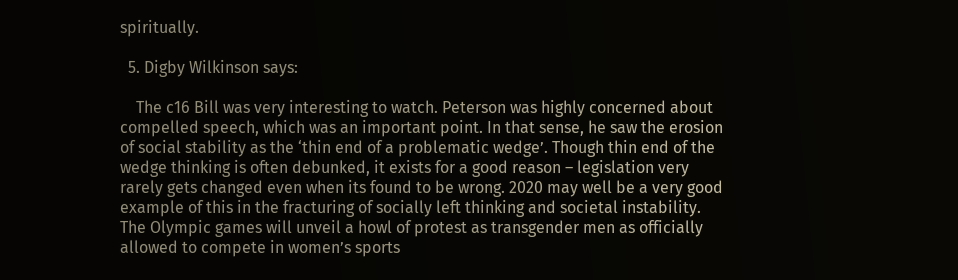spiritually.

  5. Digby Wilkinson says:

    The c16 Bill was very interesting to watch. Peterson was highly concerned about compelled speech, which was an important point. In that sense, he saw the erosion of social stability as the ‘thin end of a problematic wedge’. Though thin end of the wedge thinking is often debunked, it exists for a good reason – legislation very rarely gets changed even when its found to be wrong. 2020 may well be a very good example of this in the fracturing of socially left thinking and societal instability. The Olympic games will unveil a howl of protest as transgender men as officially allowed to compete in women’s sports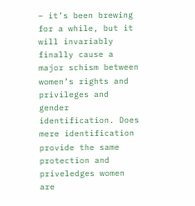– it’s been brewing for a while, but it will invariably finally cause a major schism between women’s rights and privileges and gender identification. Does mere identification provide the same protection and priveledges women are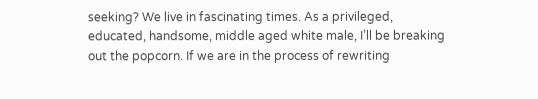seeking? We live in fascinating times. As a privileged, educated, handsome, middle aged white male, I’ll be breaking out the popcorn. If we are in the process of rewriting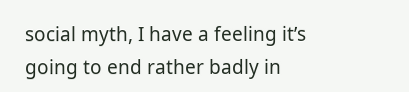social myth, I have a feeling it’s going to end rather badly in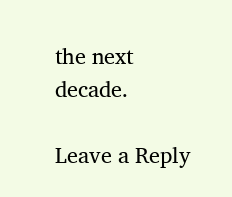the next decade.

Leave a Reply